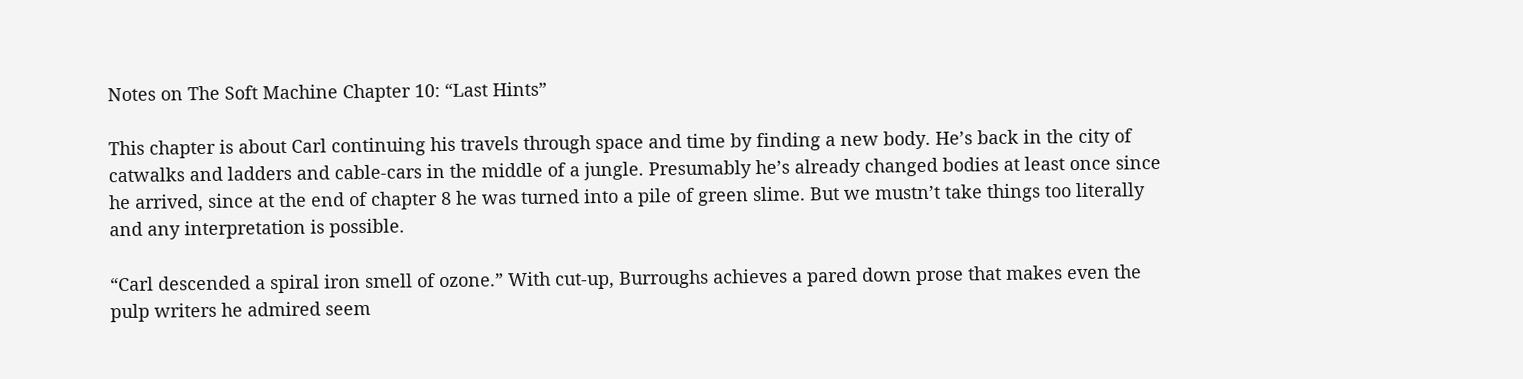Notes on The Soft Machine Chapter 10: “Last Hints”

This chapter is about Carl continuing his travels through space and time by finding a new body. He’s back in the city of catwalks and ladders and cable-cars in the middle of a jungle. Presumably he’s already changed bodies at least once since he arrived, since at the end of chapter 8 he was turned into a pile of green slime. But we mustn’t take things too literally and any interpretation is possible.

“Carl descended a spiral iron smell of ozone.” With cut-up, Burroughs achieves a pared down prose that makes even the pulp writers he admired seem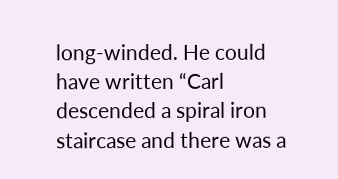long-winded. He could have written “Carl descended a spiral iron staircase and there was a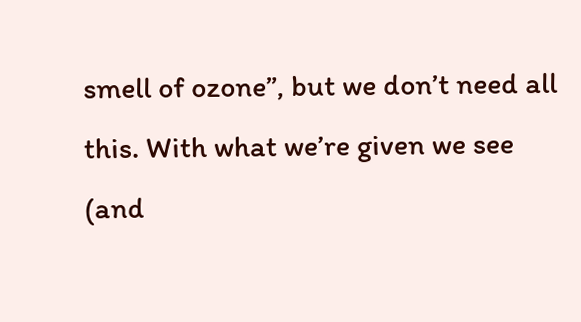smell of ozone”, but we don’t need all this. With what we’re given we see (and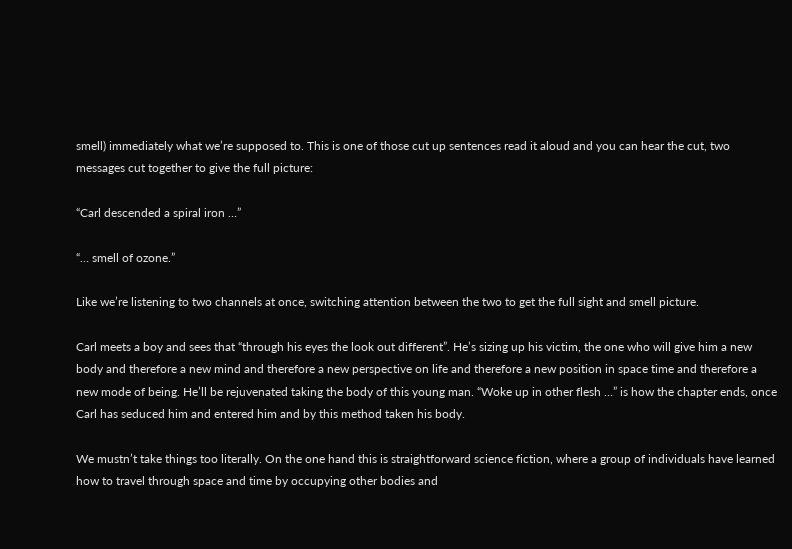smell) immediately what we’re supposed to. This is one of those cut up sentences read it aloud and you can hear the cut, two messages cut together to give the full picture:

“Carl descended a spiral iron …”

“… smell of ozone.”

Like we’re listening to two channels at once, switching attention between the two to get the full sight and smell picture.

Carl meets a boy and sees that “through his eyes the look out different”. He’s sizing up his victim, the one who will give him a new body and therefore a new mind and therefore a new perspective on life and therefore a new position in space time and therefore a new mode of being. He’ll be rejuvenated taking the body of this young man. “Woke up in other flesh …” is how the chapter ends, once Carl has seduced him and entered him and by this method taken his body.

We mustn’t take things too literally. On the one hand this is straightforward science fiction, where a group of individuals have learned how to travel through space and time by occupying other bodies and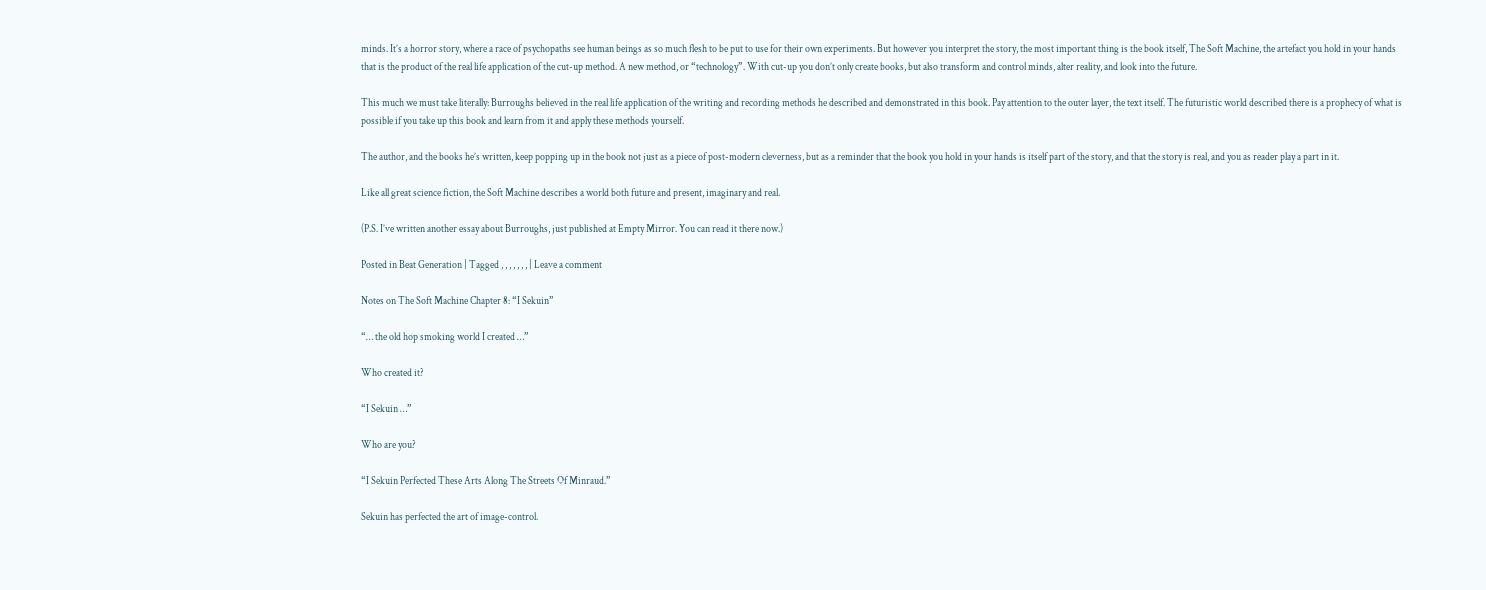minds. It’s a horror story, where a race of psychopaths see human beings as so much flesh to be put to use for their own experiments. But however you interpret the story, the most important thing is the book itself, The Soft Machine, the artefact you hold in your hands that is the product of the real life application of the cut-up method. A new method, or “technology”. With cut-up you don’t only create books, but also transform and control minds, alter reality, and look into the future.

This much we must take literally: Burroughs believed in the real life application of the writing and recording methods he described and demonstrated in this book. Pay attention to the outer layer, the text itself. The futuristic world described there is a prophecy of what is possible if you take up this book and learn from it and apply these methods yourself.

The author, and the books he’s written, keep popping up in the book not just as a piece of post-modern cleverness, but as a reminder that the book you hold in your hands is itself part of the story, and that the story is real, and you as reader play a part in it.

Like all great science fiction, the Soft Machine describes a world both future and present, imaginary and real.

(P.S. I’ve written another essay about Burroughs, just published at Empty Mirror. You can read it there now.)

Posted in Beat Generation | Tagged , , , , , , , | Leave a comment

Notes on The Soft Machine Chapter 8: “I Sekuin”

“… the old hop smoking world I created …”

Who created it?

“I Sekuin …”

Who are you?

“I Sekuin Perfected These Arts Along The Streets Of Minraud.”

Sekuin has perfected the art of image-control.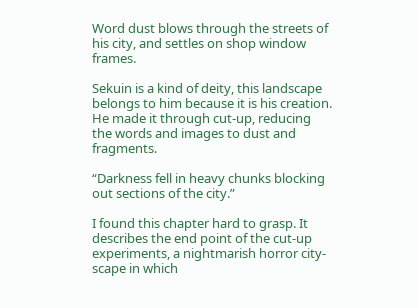Word dust blows through the streets of his city, and settles on shop window frames.

Sekuin is a kind of deity, this landscape belongs to him because it is his creation. He made it through cut-up, reducing the words and images to dust and fragments.

“Darkness fell in heavy chunks blocking out sections of the city.”

I found this chapter hard to grasp. It describes the end point of the cut-up experiments, a nightmarish horror city-scape in which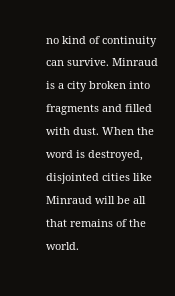no kind of continuity can survive. Minraud is a city broken into fragments and filled with dust. When the word is destroyed, disjointed cities like Minraud will be all that remains of the world.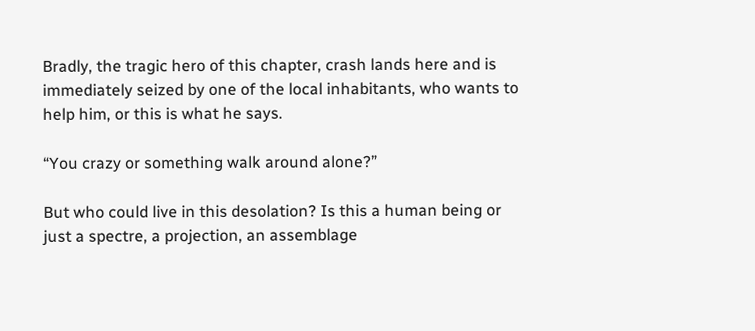Bradly, the tragic hero of this chapter, crash lands here and is immediately seized by one of the local inhabitants, who wants to help him, or this is what he says.

“You crazy or something walk around alone?”

But who could live in this desolation? Is this a human being or just a spectre, a projection, an assemblage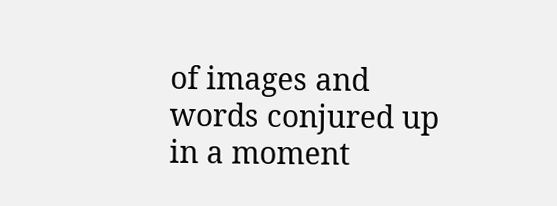of images and words conjured up in a moment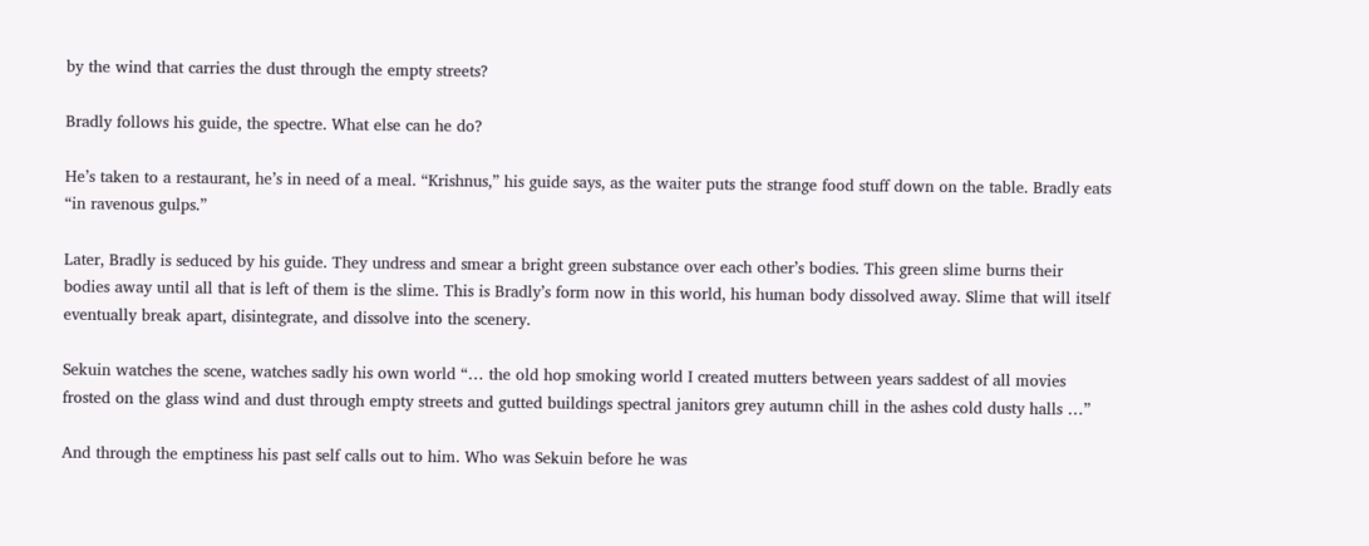by the wind that carries the dust through the empty streets?

Bradly follows his guide, the spectre. What else can he do?

He’s taken to a restaurant, he’s in need of a meal. “Krishnus,” his guide says, as the waiter puts the strange food stuff down on the table. Bradly eats “in ravenous gulps.”

Later, Bradly is seduced by his guide. They undress and smear a bright green substance over each other’s bodies. This green slime burns their bodies away until all that is left of them is the slime. This is Bradly’s form now in this world, his human body dissolved away. Slime that will itself eventually break apart, disintegrate, and dissolve into the scenery.

Sekuin watches the scene, watches sadly his own world “… the old hop smoking world I created mutters between years saddest of all movies frosted on the glass wind and dust through empty streets and gutted buildings spectral janitors grey autumn chill in the ashes cold dusty halls …”

And through the emptiness his past self calls out to him. Who was Sekuin before he was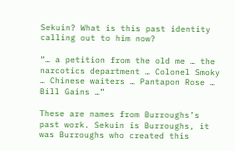Sekuin? What is this past identity calling out to him now?

“… a petition from the old me … the narcotics department … Colonel Smoky … Chinese waiters … Pantapon Rose … Bill Gains …”

These are names from Burroughs’s past work. Sekuin is Burroughs, it was Burroughs who created this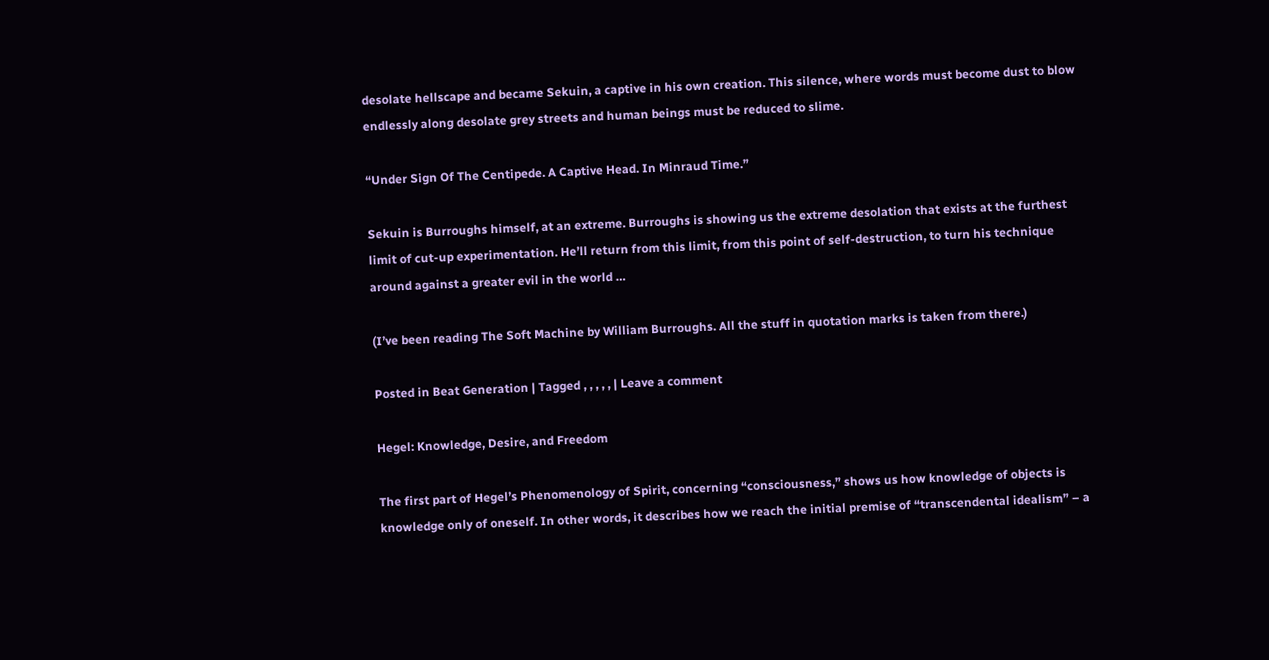desolate hellscape and became Sekuin, a captive in his own creation. This silence, where words must become dust to blow endlessly along desolate grey streets and human beings must be reduced to slime.

“Under Sign Of The Centipede. A Captive Head. In Minraud Time.”

Sekuin is Burroughs himself, at an extreme. Burroughs is showing us the extreme desolation that exists at the furthest limit of cut-up experimentation. He’ll return from this limit, from this point of self-destruction, to turn his technique around against a greater evil in the world …

(I’ve been reading The Soft Machine by William Burroughs. All the stuff in quotation marks is taken from there.)

Posted in Beat Generation | Tagged , , , , , | Leave a comment

Hegel: Knowledge, Desire, and Freedom

The first part of Hegel’s Phenomenology of Spirit, concerning “consciousness,” shows us how knowledge of objects is knowledge only of oneself. In other words, it describes how we reach the initial premise of “transcendental idealism” – a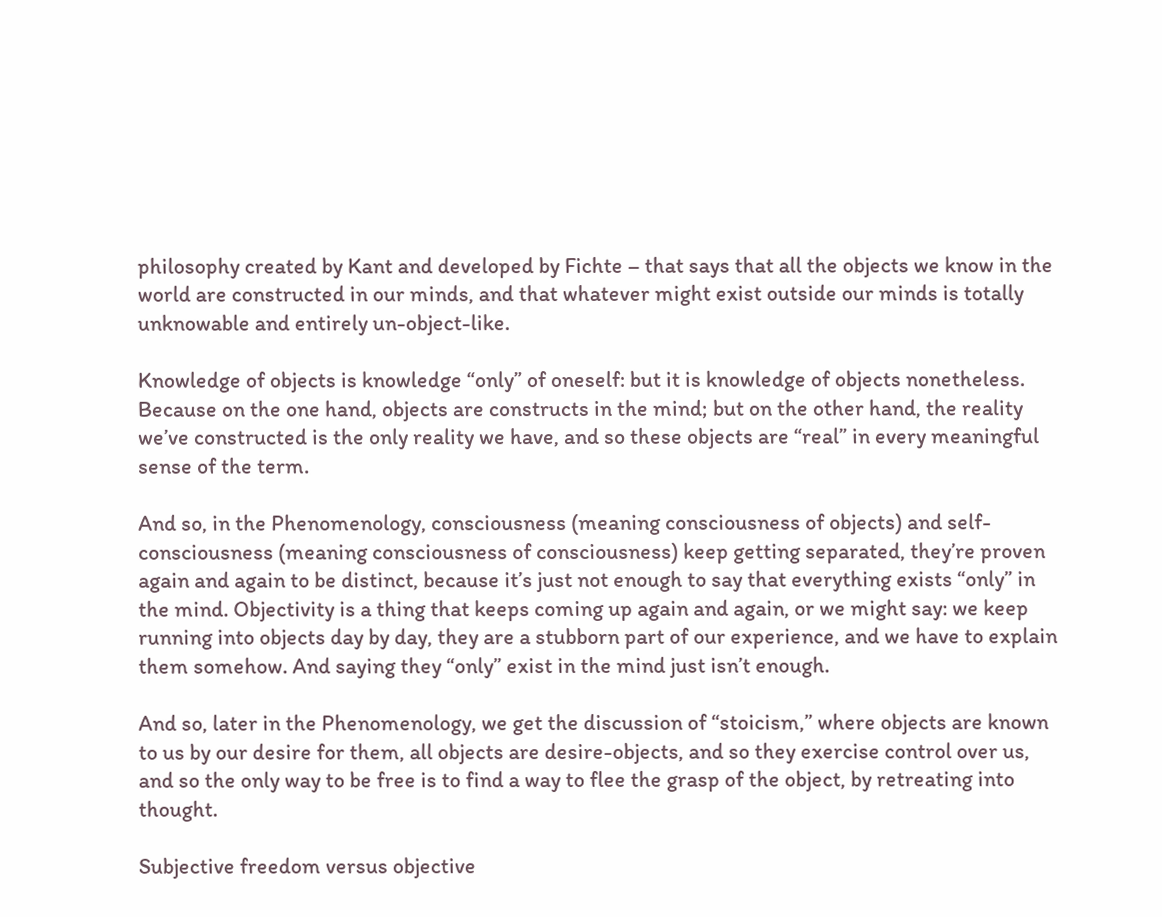philosophy created by Kant and developed by Fichte – that says that all the objects we know in the world are constructed in our minds, and that whatever might exist outside our minds is totally unknowable and entirely un-object-like.

Knowledge of objects is knowledge “only” of oneself: but it is knowledge of objects nonetheless. Because on the one hand, objects are constructs in the mind; but on the other hand, the reality we’ve constructed is the only reality we have, and so these objects are “real” in every meaningful sense of the term.

And so, in the Phenomenology, consciousness (meaning consciousness of objects) and self-consciousness (meaning consciousness of consciousness) keep getting separated, they’re proven again and again to be distinct, because it’s just not enough to say that everything exists “only” in the mind. Objectivity is a thing that keeps coming up again and again, or we might say: we keep running into objects day by day, they are a stubborn part of our experience, and we have to explain them somehow. And saying they “only” exist in the mind just isn’t enough.

And so, later in the Phenomenology, we get the discussion of “stoicism,” where objects are known to us by our desire for them, all objects are desire-objects, and so they exercise control over us, and so the only way to be free is to find a way to flee the grasp of the object, by retreating into thought.

Subjective freedom versus objective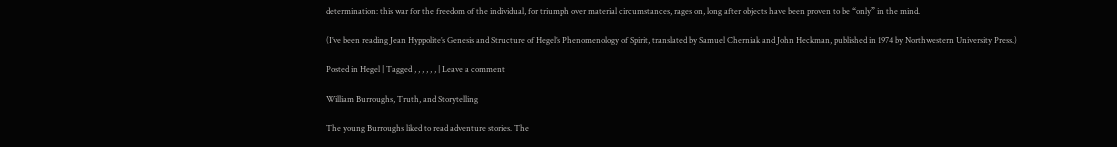determination: this war for the freedom of the individual, for triumph over material circumstances, rages on, long after objects have been proven to be “only” in the mind.

(I’ve been reading Jean Hyppolite’s Genesis and Structure of Hegel’s Phenomenology of Spirit, translated by Samuel Cherniak and John Heckman, published in 1974 by Northwestern University Press.)

Posted in Hegel | Tagged , , , , , , | Leave a comment

William Burroughs, Truth, and Storytelling

The young Burroughs liked to read adventure stories. The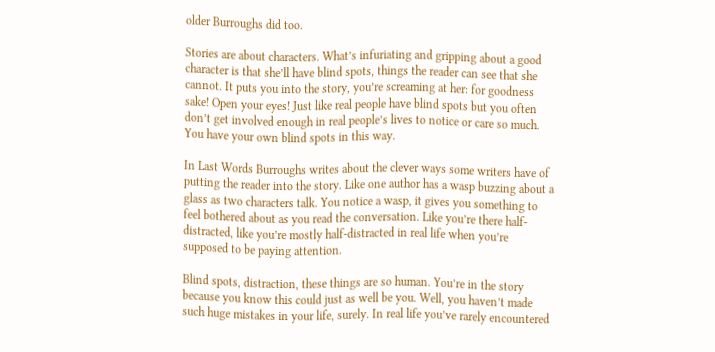older Burroughs did too.

Stories are about characters. What’s infuriating and gripping about a good character is that she’ll have blind spots, things the reader can see that she cannot. It puts you into the story, you’re screaming at her: for goodness sake! Open your eyes! Just like real people have blind spots but you often don’t get involved enough in real people’s lives to notice or care so much. You have your own blind spots in this way.

In Last Words Burroughs writes about the clever ways some writers have of putting the reader into the story. Like one author has a wasp buzzing about a glass as two characters talk. You notice a wasp, it gives you something to feel bothered about as you read the conversation. Like you’re there half-distracted, like you’re mostly half-distracted in real life when you’re supposed to be paying attention.

Blind spots, distraction, these things are so human. You’re in the story because you know this could just as well be you. Well, you haven’t made such huge mistakes in your life, surely. In real life you’ve rarely encountered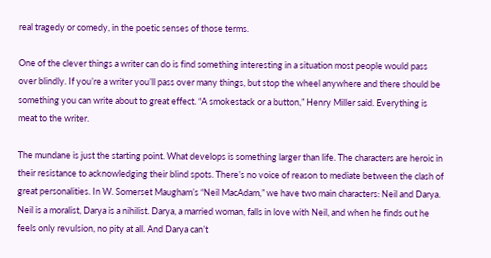real tragedy or comedy, in the poetic senses of those terms.

One of the clever things a writer can do is find something interesting in a situation most people would pass over blindly. If you’re a writer you’ll pass over many things, but stop the wheel anywhere and there should be something you can write about to great effect. “A smokestack or a button,” Henry Miller said. Everything is meat to the writer.

The mundane is just the starting point. What develops is something larger than life. The characters are heroic in their resistance to acknowledging their blind spots. There’s no voice of reason to mediate between the clash of great personalities. In W. Somerset Maugham’s “Neil MacAdam,” we have two main characters: Neil and Darya. Neil is a moralist, Darya is a nihilist. Darya, a married woman, falls in love with Neil, and when he finds out he feels only revulsion, no pity at all. And Darya can’t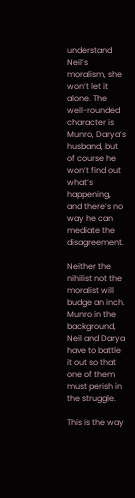understand Neil’s moralism, she won’t let it alone. The well-rounded character is Munro, Darya’s husband, but of course he won’t find out what’s happening, and there’s no way he can mediate the disagreement.

Neither the nihilist not the moralist will budge an inch. Munro in the background, Neil and Darya have to battle it out so that one of them must perish in the struggle.

This is the way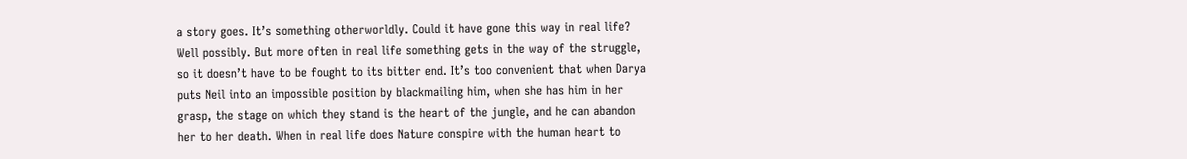a story goes. It’s something otherworldly. Could it have gone this way in real life? Well possibly. But more often in real life something gets in the way of the struggle, so it doesn’t have to be fought to its bitter end. It’s too convenient that when Darya puts Neil into an impossible position by blackmailing him, when she has him in her grasp, the stage on which they stand is the heart of the jungle, and he can abandon her to her death. When in real life does Nature conspire with the human heart to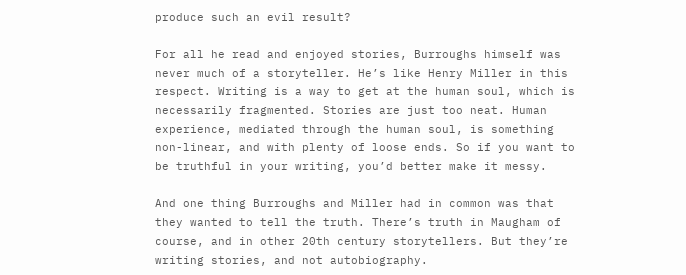produce such an evil result?

For all he read and enjoyed stories, Burroughs himself was never much of a storyteller. He’s like Henry Miller in this respect. Writing is a way to get at the human soul, which is necessarily fragmented. Stories are just too neat. Human experience, mediated through the human soul, is something non-linear, and with plenty of loose ends. So if you want to be truthful in your writing, you’d better make it messy.

And one thing Burroughs and Miller had in common was that they wanted to tell the truth. There’s truth in Maugham of course, and in other 20th century storytellers. But they’re writing stories, and not autobiography.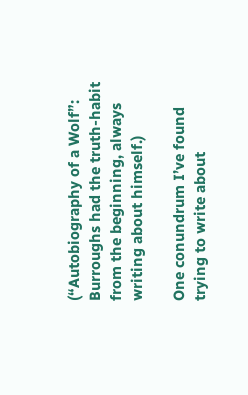(“Autobiography of a Wolf”: Burroughs had the truth-habit from the beginning, always writing about himself.)

One conundrum I’ve found trying to write about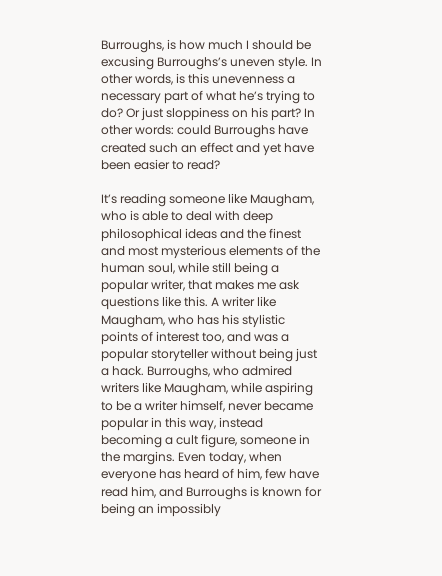Burroughs, is how much I should be excusing Burroughs’s uneven style. In other words, is this unevenness a necessary part of what he’s trying to do? Or just sloppiness on his part? In other words: could Burroughs have created such an effect and yet have been easier to read?

It’s reading someone like Maugham, who is able to deal with deep philosophical ideas and the finest and most mysterious elements of the human soul, while still being a popular writer, that makes me ask questions like this. A writer like Maugham, who has his stylistic points of interest too, and was a popular storyteller without being just a hack. Burroughs, who admired writers like Maugham, while aspiring to be a writer himself, never became popular in this way, instead becoming a cult figure, someone in the margins. Even today, when everyone has heard of him, few have read him, and Burroughs is known for being an impossibly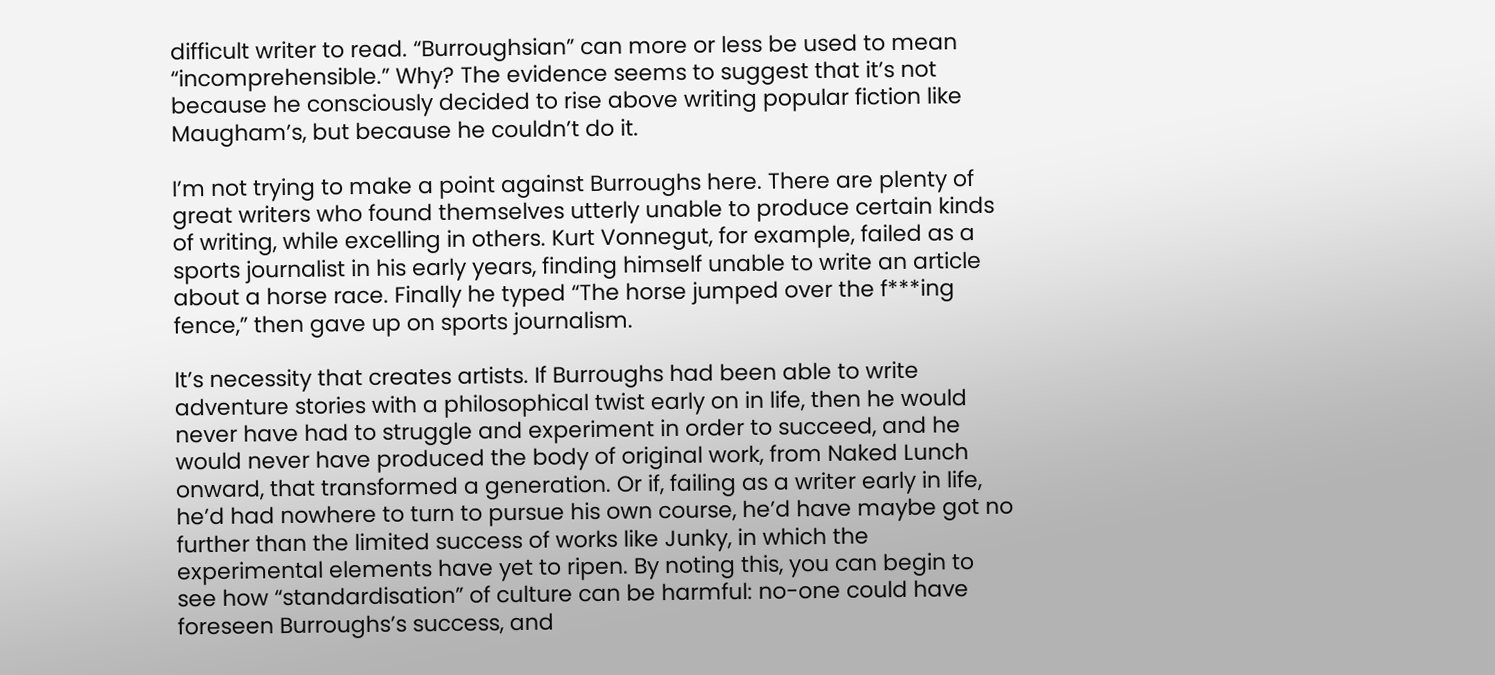difficult writer to read. “Burroughsian” can more or less be used to mean “incomprehensible.” Why? The evidence seems to suggest that it’s not because he consciously decided to rise above writing popular fiction like Maugham’s, but because he couldn’t do it.

I’m not trying to make a point against Burroughs here. There are plenty of great writers who found themselves utterly unable to produce certain kinds of writing, while excelling in others. Kurt Vonnegut, for example, failed as a sports journalist in his early years, finding himself unable to write an article about a horse race. Finally he typed “The horse jumped over the f***ing fence,” then gave up on sports journalism.

It’s necessity that creates artists. If Burroughs had been able to write adventure stories with a philosophical twist early on in life, then he would never have had to struggle and experiment in order to succeed, and he would never have produced the body of original work, from Naked Lunch onward, that transformed a generation. Or if, failing as a writer early in life, he’d had nowhere to turn to pursue his own course, he’d have maybe got no further than the limited success of works like Junky, in which the experimental elements have yet to ripen. By noting this, you can begin to see how “standardisation” of culture can be harmful: no-one could have foreseen Burroughs’s success, and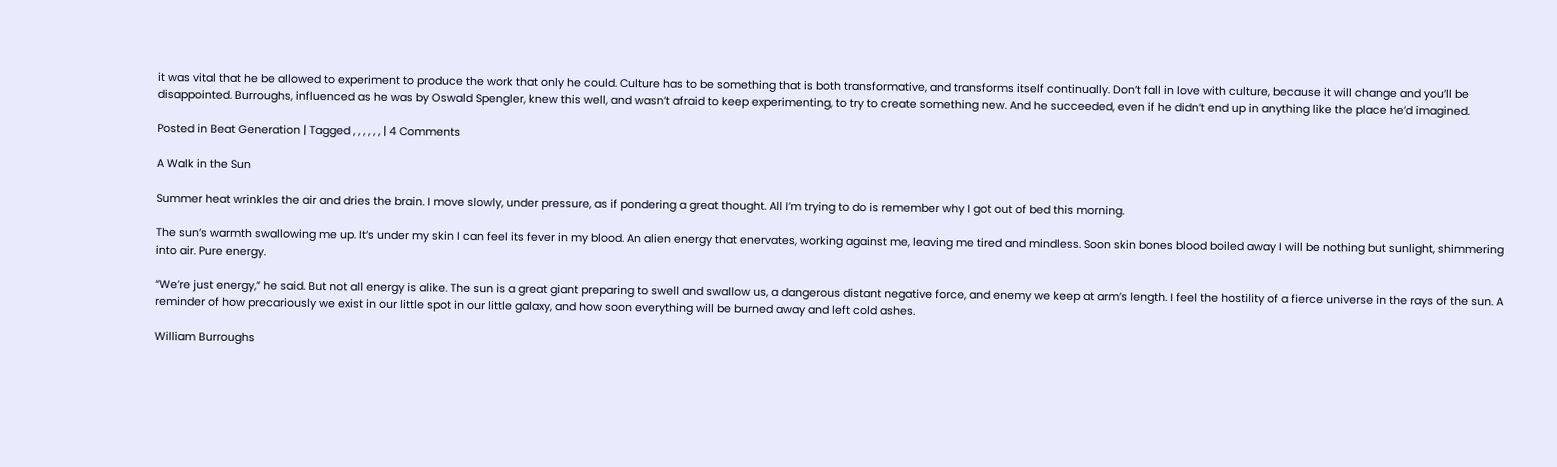it was vital that he be allowed to experiment to produce the work that only he could. Culture has to be something that is both transformative, and transforms itself continually. Don’t fall in love with culture, because it will change and you’ll be disappointed. Burroughs, influenced as he was by Oswald Spengler, knew this well, and wasn’t afraid to keep experimenting, to try to create something new. And he succeeded, even if he didn’t end up in anything like the place he’d imagined.

Posted in Beat Generation | Tagged , , , , , , | 4 Comments

A Walk in the Sun

Summer heat wrinkles the air and dries the brain. I move slowly, under pressure, as if pondering a great thought. All I’m trying to do is remember why I got out of bed this morning.

The sun’s warmth swallowing me up. It’s under my skin I can feel its fever in my blood. An alien energy that enervates, working against me, leaving me tired and mindless. Soon skin bones blood boiled away I will be nothing but sunlight, shimmering into air. Pure energy.

“We’re just energy,” he said. But not all energy is alike. The sun is a great giant preparing to swell and swallow us, a dangerous distant negative force, and enemy we keep at arm’s length. I feel the hostility of a fierce universe in the rays of the sun. A reminder of how precariously we exist in our little spot in our little galaxy, and how soon everything will be burned away and left cold ashes.

William Burroughs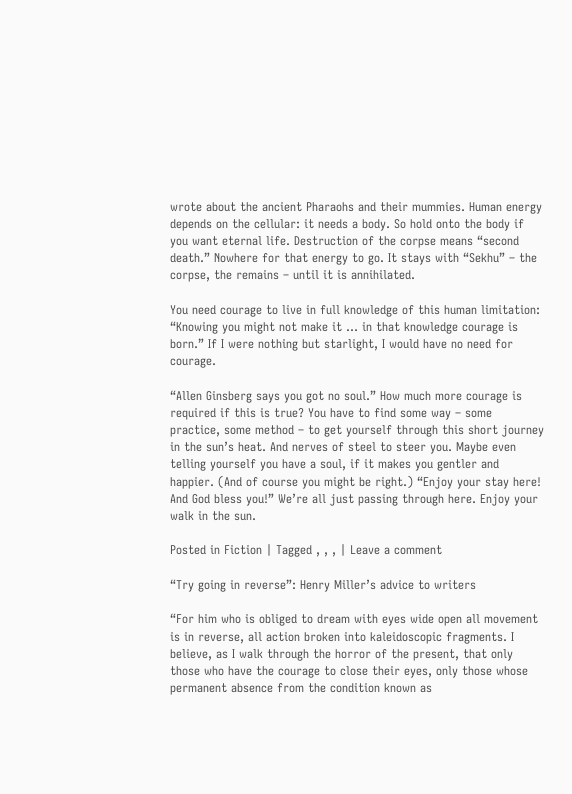wrote about the ancient Pharaohs and their mummies. Human energy depends on the cellular: it needs a body. So hold onto the body if you want eternal life. Destruction of the corpse means “second death.” Nowhere for that energy to go. It stays with “Sekhu” – the corpse, the remains – until it is annihilated.

You need courage to live in full knowledge of this human limitation: “Knowing you might not make it … in that knowledge courage is born.” If I were nothing but starlight, I would have no need for courage.

“Allen Ginsberg says you got no soul.” How much more courage is required if this is true? You have to find some way – some practice, some method – to get yourself through this short journey in the sun’s heat. And nerves of steel to steer you. Maybe even telling yourself you have a soul, if it makes you gentler and happier. (And of course you might be right.) “Enjoy your stay here! And God bless you!” We’re all just passing through here. Enjoy your walk in the sun.

Posted in Fiction | Tagged , , , | Leave a comment

“Try going in reverse”: Henry Miller’s advice to writers

“For him who is obliged to dream with eyes wide open all movement is in reverse, all action broken into kaleidoscopic fragments. I believe, as I walk through the horror of the present, that only those who have the courage to close their eyes, only those whose permanent absence from the condition known as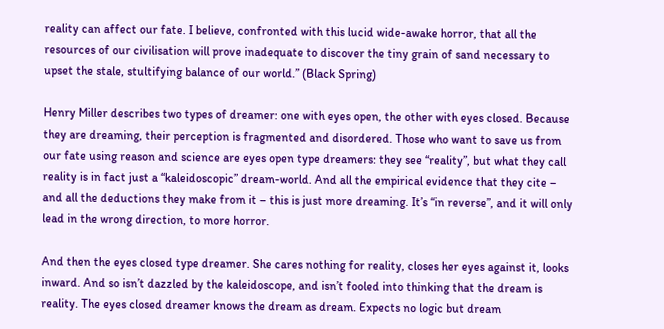reality can affect our fate. I believe, confronted with this lucid wide-awake horror, that all the resources of our civilisation will prove inadequate to discover the tiny grain of sand necessary to upset the stale, stultifying balance of our world.” (Black Spring)

Henry Miller describes two types of dreamer: one with eyes open, the other with eyes closed. Because they are dreaming, their perception is fragmented and disordered. Those who want to save us from our fate using reason and science are eyes open type dreamers: they see “reality”, but what they call reality is in fact just a “kaleidoscopic” dream-world. And all the empirical evidence that they cite – and all the deductions they make from it – this is just more dreaming. It’s “in reverse”, and it will only lead in the wrong direction, to more horror.

And then the eyes closed type dreamer. She cares nothing for reality, closes her eyes against it, looks inward. And so isn’t dazzled by the kaleidoscope, and isn’t fooled into thinking that the dream is reality. The eyes closed dreamer knows the dream as dream. Expects no logic but dream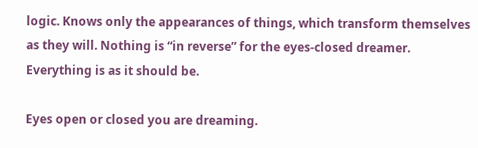logic. Knows only the appearances of things, which transform themselves as they will. Nothing is “in reverse” for the eyes-closed dreamer. Everything is as it should be.

Eyes open or closed you are dreaming.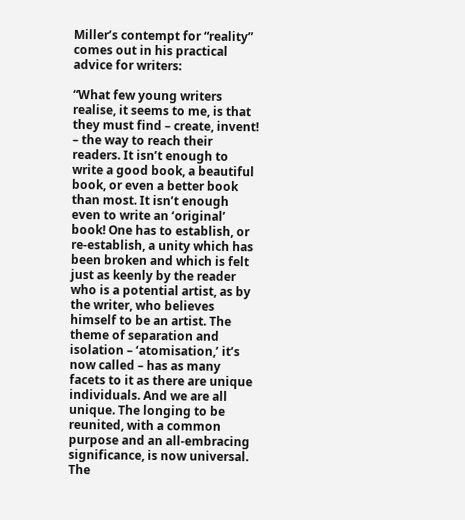Miller’s contempt for “reality” comes out in his practical advice for writers:

“What few young writers realise, it seems to me, is that they must find – create, invent! – the way to reach their readers. It isn’t enough to write a good book, a beautiful book, or even a better book than most. It isn’t enough even to write an ‘original’ book! One has to establish, or re-establish, a unity which has been broken and which is felt just as keenly by the reader who is a potential artist, as by the writer, who believes himself to be an artist. The theme of separation and isolation – ‘atomisation,’ it’s now called – has as many facets to it as there are unique individuals. And we are all unique. The longing to be reunited, with a common purpose and an all-embracing significance, is now universal. The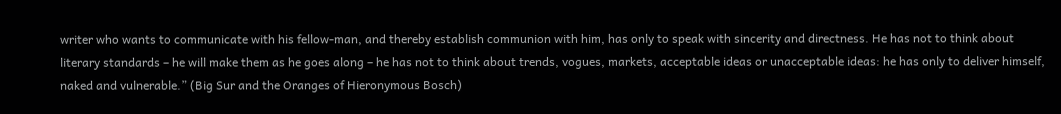writer who wants to communicate with his fellow-man, and thereby establish communion with him, has only to speak with sincerity and directness. He has not to think about literary standards – he will make them as he goes along – he has not to think about trends, vogues, markets, acceptable ideas or unacceptable ideas: he has only to deliver himself, naked and vulnerable.” (Big Sur and the Oranges of Hieronymous Bosch)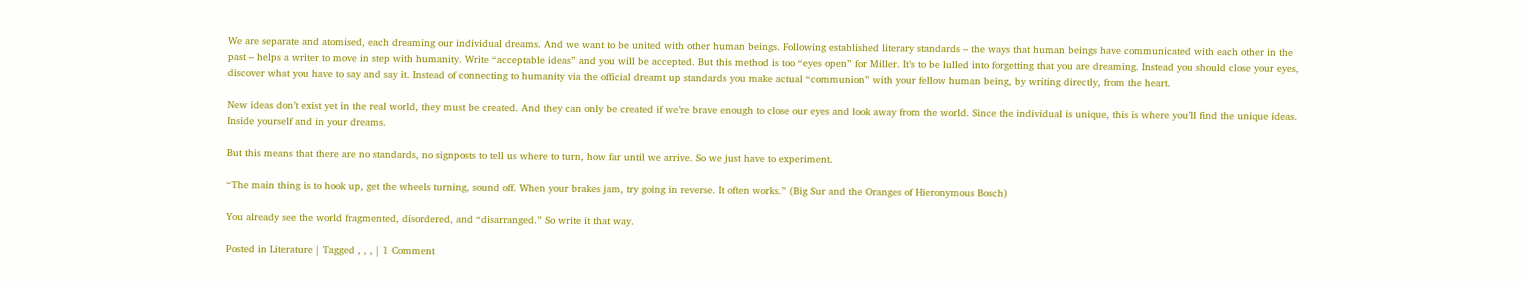We are separate and atomised, each dreaming our individual dreams. And we want to be united with other human beings. Following established literary standards – the ways that human beings have communicated with each other in the past – helps a writer to move in step with humanity. Write “acceptable ideas” and you will be accepted. But this method is too “eyes open” for Miller. It’s to be lulled into forgetting that you are dreaming. Instead you should close your eyes, discover what you have to say and say it. Instead of connecting to humanity via the official dreamt up standards you make actual “communion” with your fellow human being, by writing directly, from the heart.

New ideas don’t exist yet in the real world, they must be created. And they can only be created if we’re brave enough to close our eyes and look away from the world. Since the individual is unique, this is where you’ll find the unique ideas. Inside yourself and in your dreams.

But this means that there are no standards, no signposts to tell us where to turn, how far until we arrive. So we just have to experiment.

“The main thing is to hook up, get the wheels turning, sound off. When your brakes jam, try going in reverse. It often works.” (Big Sur and the Oranges of Hieronymous Bosch)

You already see the world fragmented, disordered, and “disarranged.” So write it that way.

Posted in Literature | Tagged , , , | 1 Comment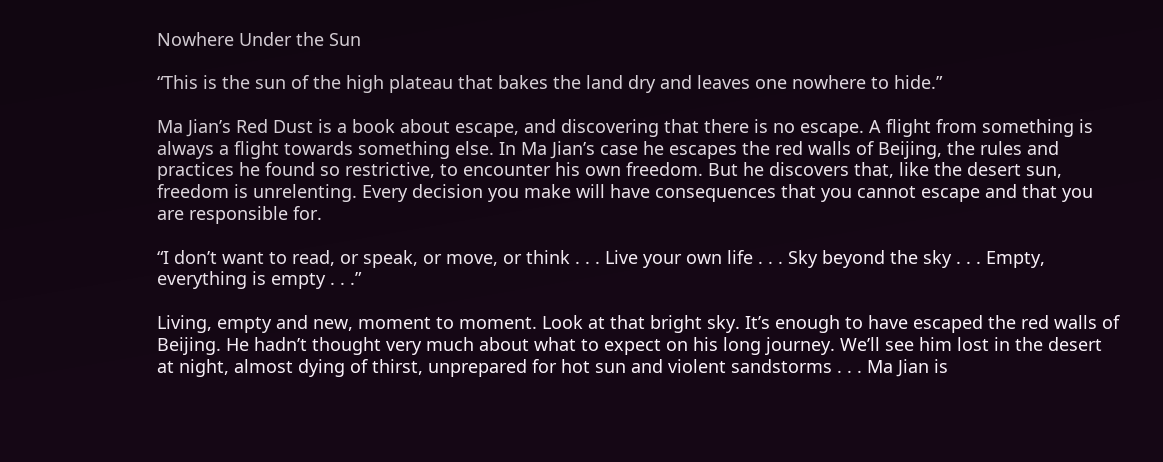Nowhere Under the Sun

“This is the sun of the high plateau that bakes the land dry and leaves one nowhere to hide.”

Ma Jian’s Red Dust is a book about escape, and discovering that there is no escape. A flight from something is always a flight towards something else. In Ma Jian’s case he escapes the red walls of Beijing, the rules and practices he found so restrictive, to encounter his own freedom. But he discovers that, like the desert sun, freedom is unrelenting. Every decision you make will have consequences that you cannot escape and that you are responsible for.

“I don’t want to read, or speak, or move, or think . . . Live your own life . . . Sky beyond the sky . . . Empty, everything is empty . . .”

Living, empty and new, moment to moment. Look at that bright sky. It’s enough to have escaped the red walls of Beijing. He hadn’t thought very much about what to expect on his long journey. We’ll see him lost in the desert at night, almost dying of thirst, unprepared for hot sun and violent sandstorms . . . Ma Jian is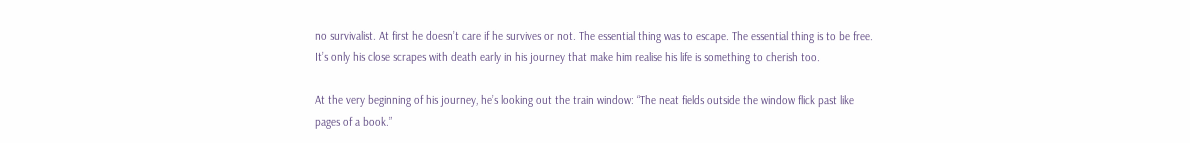no survivalist. At first he doesn’t care if he survives or not. The essential thing was to escape. The essential thing is to be free. It’s only his close scrapes with death early in his journey that make him realise his life is something to cherish too.

At the very beginning of his journey, he’s looking out the train window: “The neat fields outside the window flick past like pages of a book.”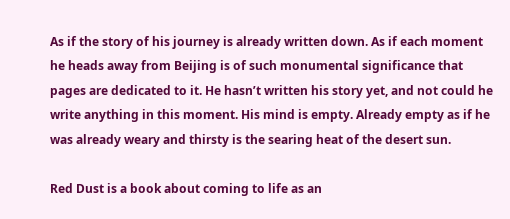As if the story of his journey is already written down. As if each moment he heads away from Beijing is of such monumental significance that pages are dedicated to it. He hasn’t written his story yet, and not could he write anything in this moment. His mind is empty. Already empty as if he was already weary and thirsty is the searing heat of the desert sun.

Red Dust is a book about coming to life as an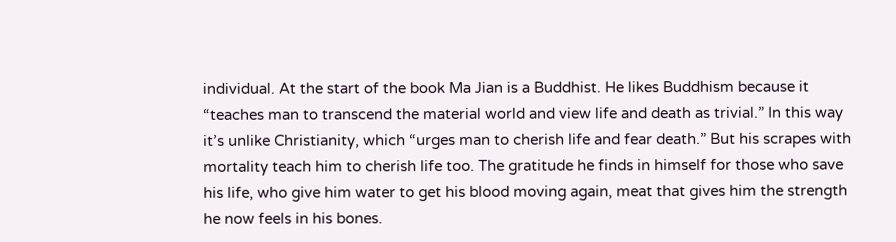individual. At the start of the book Ma Jian is a Buddhist. He likes Buddhism because it “teaches man to transcend the material world and view life and death as trivial.” In this way it’s unlike Christianity, which “urges man to cherish life and fear death.” But his scrapes with mortality teach him to cherish life too. The gratitude he finds in himself for those who save his life, who give him water to get his blood moving again, meat that gives him the strength he now feels in his bones.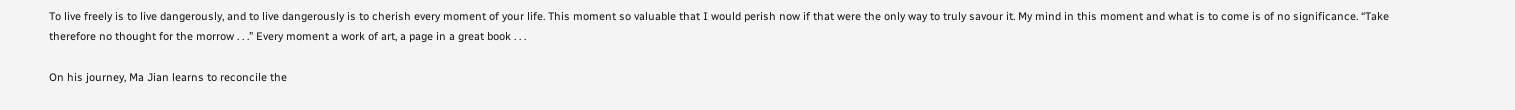To live freely is to live dangerously, and to live dangerously is to cherish every moment of your life. This moment so valuable that I would perish now if that were the only way to truly savour it. My mind in this moment and what is to come is of no significance. “Take therefore no thought for the morrow . . .” Every moment a work of art, a page in a great book . . .

On his journey, Ma Jian learns to reconcile the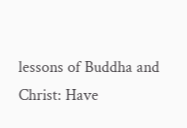lessons of Buddha and Christ: Have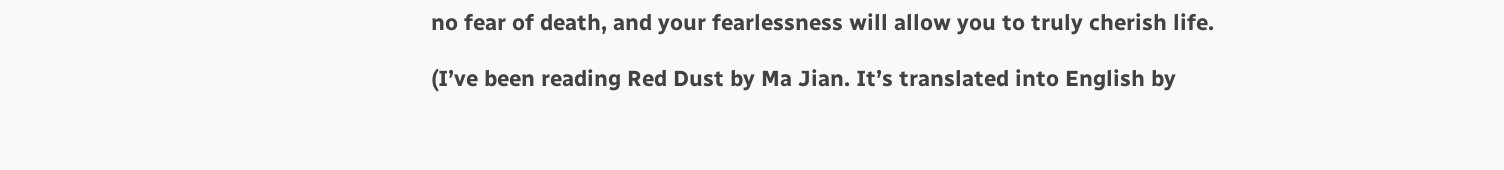no fear of death, and your fearlessness will allow you to truly cherish life.

(I’ve been reading Red Dust by Ma Jian. It’s translated into English by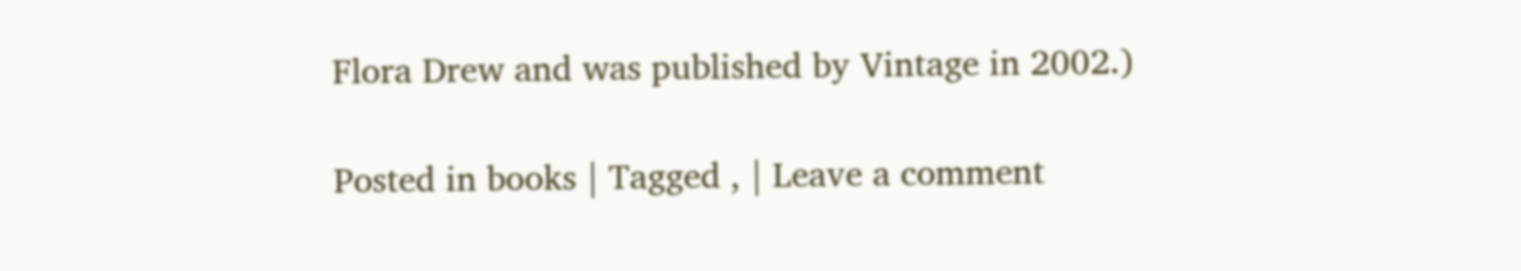Flora Drew and was published by Vintage in 2002.)

Posted in books | Tagged , | Leave a comment